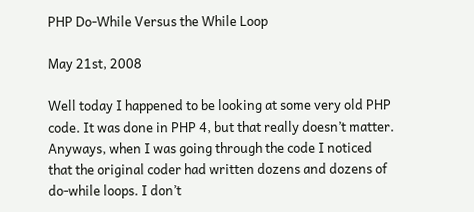PHP Do-While Versus the While Loop

May 21st, 2008

Well today I happened to be looking at some very old PHP code. It was done in PHP 4, but that really doesn’t matter. Anyways, when I was going through the code I noticed that the original coder had written dozens and dozens of do-while loops. I don’t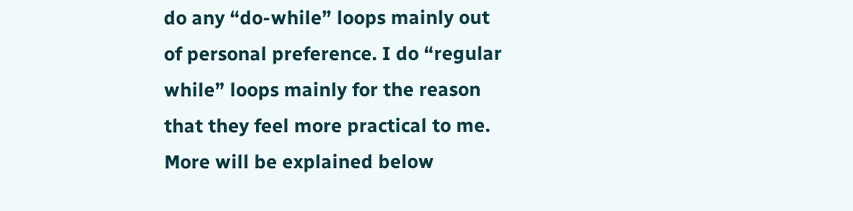do any “do-while” loops mainly out of personal preference. I do “regular while” loops mainly for the reason that they feel more practical to me. More will be explained below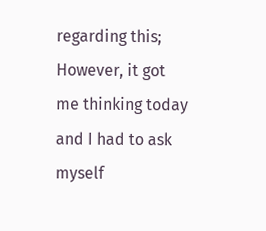regarding this; However, it got me thinking today and I had to ask myself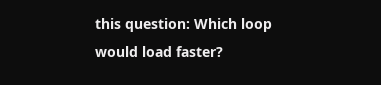this question: Which loop would load faster?